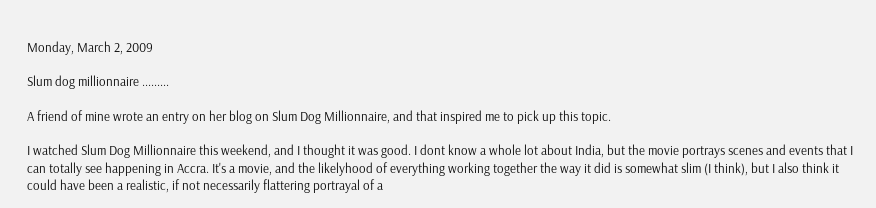Monday, March 2, 2009

Slum dog millionnaire .........

A friend of mine wrote an entry on her blog on Slum Dog Millionnaire, and that inspired me to pick up this topic.

I watched Slum Dog Millionnaire this weekend, and I thought it was good. I dont know a whole lot about India, but the movie portrays scenes and events that I can totally see happening in Accra. It's a movie, and the likelyhood of everything working together the way it did is somewhat slim (I think), but I also think it could have been a realistic, if not necessarily flattering portrayal of a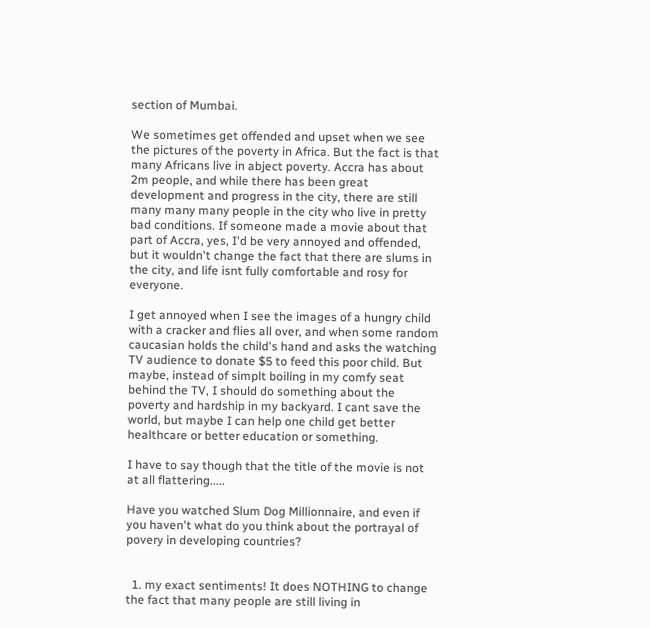section of Mumbai.

We sometimes get offended and upset when we see the pictures of the poverty in Africa. But the fact is that many Africans live in abject poverty. Accra has about 2m people, and while there has been great development and progress in the city, there are still many many many people in the city who live in pretty bad conditions. If someone made a movie about that part of Accra, yes, I'd be very annoyed and offended, but it wouldn't change the fact that there are slums in the city, and life isnt fully comfortable and rosy for everyone.

I get annoyed when I see the images of a hungry child with a cracker and flies all over, and when some random caucasian holds the child's hand and asks the watching TV audience to donate $5 to feed this poor child. But maybe, instead of simplt boiling in my comfy seat behind the TV, I should do something about the poverty and hardship in my backyard. I cant save the world, but maybe I can help one child get better healthcare or better education or something.

I have to say though that the title of the movie is not at all flattering.....

Have you watched Slum Dog Millionnaire, and even if you haven't what do you think about the portrayal of povery in developing countries?


  1. my exact sentiments! It does NOTHING to change the fact that many people are still living in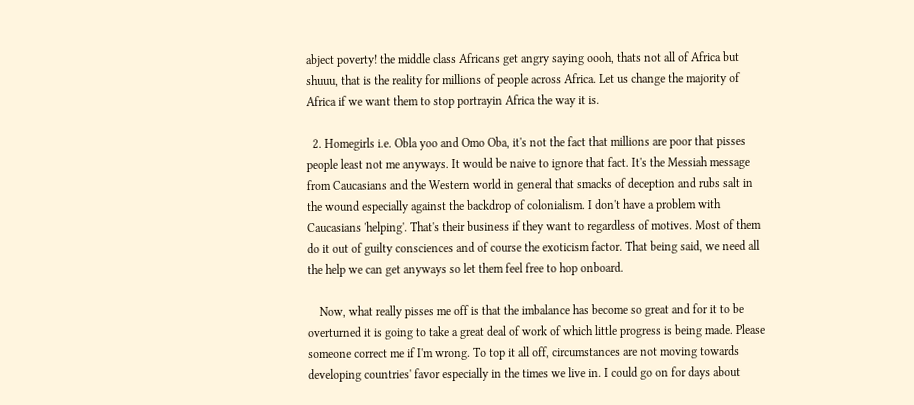abject poverty! the middle class Africans get angry saying oooh, thats not all of Africa but shuuu, that is the reality for millions of people across Africa. Let us change the majority of Africa if we want them to stop portrayin Africa the way it is.

  2. Homegirls i.e. Obla yoo and Omo Oba, it's not the fact that millions are poor that pisses people least not me anyways. It would be naive to ignore that fact. It's the Messiah message from Caucasians and the Western world in general that smacks of deception and rubs salt in the wound especially against the backdrop of colonialism. I don't have a problem with Caucasians 'helping'. That's their business if they want to regardless of motives. Most of them do it out of guilty consciences and of course the exoticism factor. That being said, we need all the help we can get anyways so let them feel free to hop onboard.

    Now, what really pisses me off is that the imbalance has become so great and for it to be overturned it is going to take a great deal of work of which little progress is being made. Please someone correct me if I'm wrong. To top it all off, circumstances are not moving towards developing countries' favor especially in the times we live in. I could go on for days about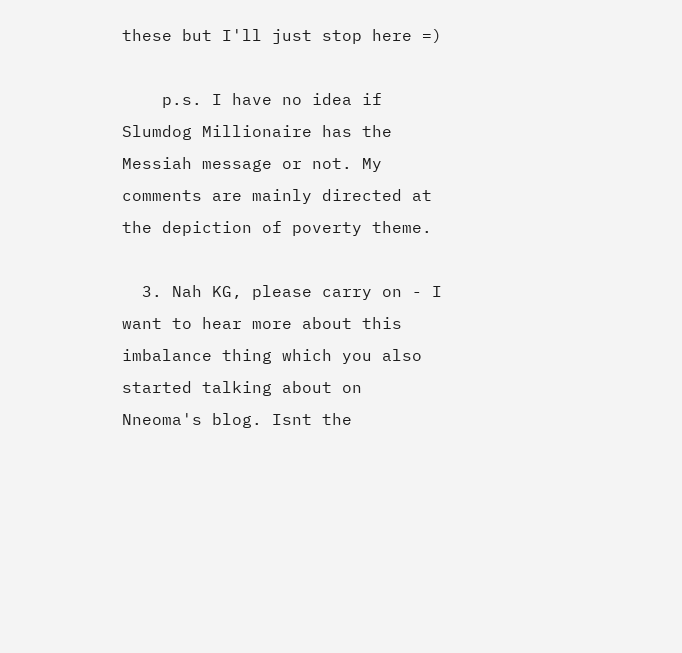these but I'll just stop here =)

    p.s. I have no idea if Slumdog Millionaire has the Messiah message or not. My comments are mainly directed at the depiction of poverty theme.

  3. Nah KG, please carry on - I want to hear more about this imbalance thing which you also started talking about on Nneoma's blog. Isnt the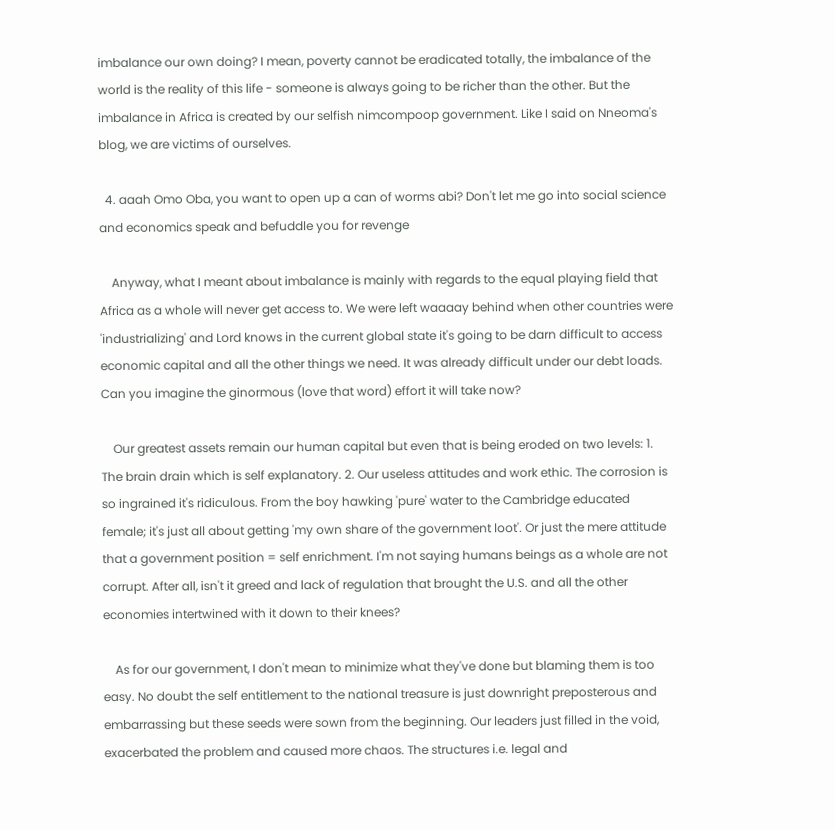imbalance our own doing? I mean, poverty cannot be eradicated totally, the imbalance of the world is the reality of this life - someone is always going to be richer than the other. But the imbalance in Africa is created by our selfish nimcompoop government. Like I said on Nneoma's blog, we are victims of ourselves.

  4. aaah Omo Oba, you want to open up a can of worms abi? Don't let me go into social science and economics speak and befuddle you for revenge

    Anyway, what I meant about imbalance is mainly with regards to the equal playing field that Africa as a whole will never get access to. We were left waaaay behind when other countries were 'industrializing' and Lord knows in the current global state it's going to be darn difficult to access economic capital and all the other things we need. It was already difficult under our debt loads. Can you imagine the ginormous (love that word) effort it will take now?

    Our greatest assets remain our human capital but even that is being eroded on two levels: 1. The brain drain which is self explanatory. 2. Our useless attitudes and work ethic. The corrosion is so ingrained it's ridiculous. From the boy hawking 'pure' water to the Cambridge educated female; it's just all about getting 'my own share of the government loot'. Or just the mere attitude that a government position = self enrichment. I'm not saying humans beings as a whole are not corrupt. After all, isn't it greed and lack of regulation that brought the U.S. and all the other economies intertwined with it down to their knees?

    As for our government, I don't mean to minimize what they've done but blaming them is too easy. No doubt the self entitlement to the national treasure is just downright preposterous and embarrassing but these seeds were sown from the beginning. Our leaders just filled in the void, exacerbated the problem and caused more chaos. The structures i.e. legal and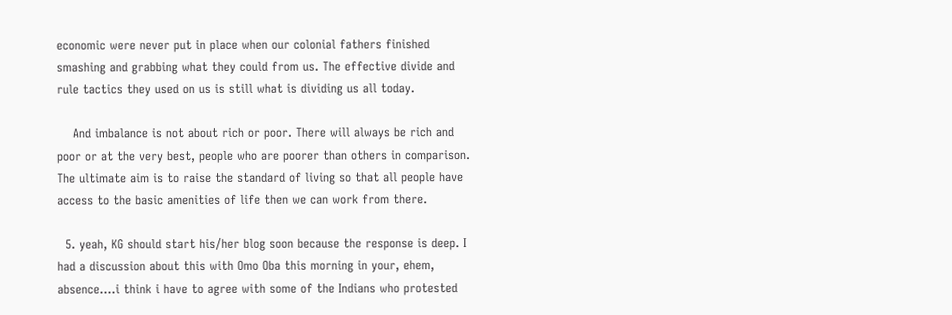economic were never put in place when our colonial fathers finished smashing and grabbing what they could from us. The effective divide and rule tactics they used on us is still what is dividing us all today.

    And imbalance is not about rich or poor. There will always be rich and poor or at the very best, people who are poorer than others in comparison. The ultimate aim is to raise the standard of living so that all people have access to the basic amenities of life then we can work from there.

  5. yeah, KG should start his/her blog soon because the response is deep. I had a discussion about this with Omo Oba this morning in your, ehem, absence....i think i have to agree with some of the Indians who protested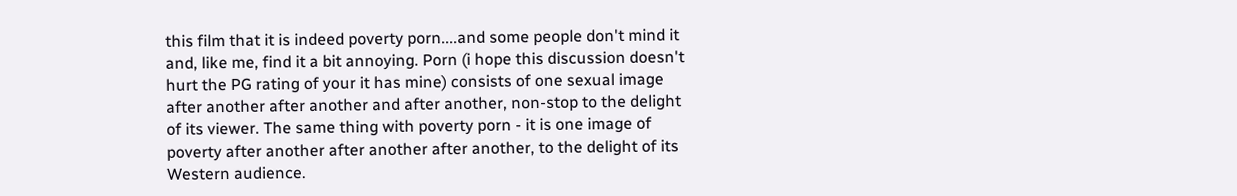this film that it is indeed poverty porn....and some people don't mind it and, like me, find it a bit annoying. Porn (i hope this discussion doesn't hurt the PG rating of your it has mine) consists of one sexual image after another after another and after another, non-stop to the delight of its viewer. The same thing with poverty porn - it is one image of poverty after another after another after another, to the delight of its Western audience.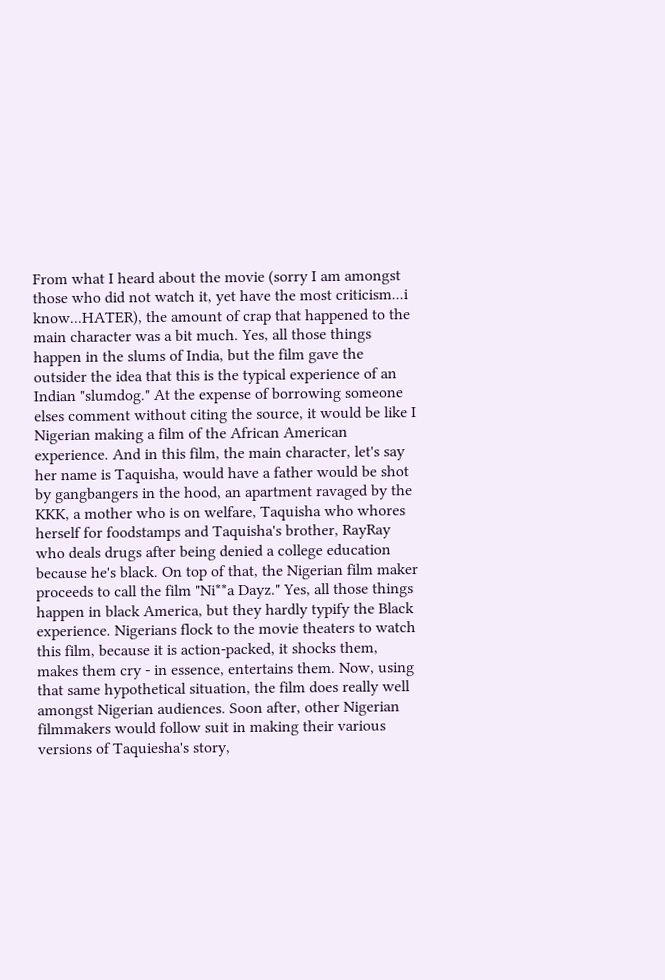From what I heard about the movie (sorry I am amongst those who did not watch it, yet have the most criticism...i know...HATER), the amount of crap that happened to the main character was a bit much. Yes, all those things happen in the slums of India, but the film gave the outsider the idea that this is the typical experience of an Indian "slumdog." At the expense of borrowing someone elses comment without citing the source, it would be like I Nigerian making a film of the African American experience. And in this film, the main character, let's say her name is Taquisha, would have a father would be shot by gangbangers in the hood, an apartment ravaged by the KKK, a mother who is on welfare, Taquisha who whores herself for foodstamps and Taquisha's brother, RayRay who deals drugs after being denied a college education because he's black. On top of that, the Nigerian film maker proceeds to call the film "Ni**a Dayz." Yes, all those things happen in black America, but they hardly typify the Black experience. Nigerians flock to the movie theaters to watch this film, because it is action-packed, it shocks them, makes them cry - in essence, entertains them. Now, using that same hypothetical situation, the film does really well amongst Nigerian audiences. Soon after, other Nigerian filmmakers would follow suit in making their various versions of Taquiesha's story,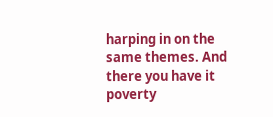harping in on the same themes. And there you have it poverty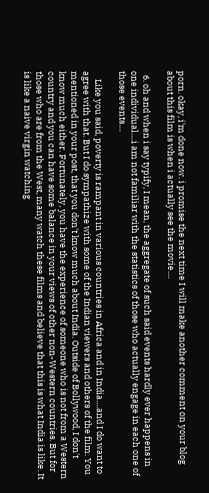porn. okay, i'm done now. i promise the next time I will make another comment on your blog about this film is when i actually see the movie....

  6. oh and when i say typify, I mean, the aggregate of such said events hardly ever happens in one individual....i am not familiar with the statistics of those who actually engage in each one of those events....

    Like you said, poverty is rampant in various countries in Africa and in India....and I do want to agree with that. But I do sympathize with some of the Indian viewers and others of the film. You mentioned in your post, that you don't know much about India. Outside of Bollywood, I don't know much either. Fortunately, you have the experience of someone who is not from a Western country and you can have some balance in your views of other non-Western countries. But for those who are from the West, many watch these films and believe that this is what India is like. It is like a naive virgin watching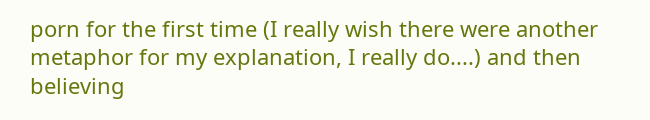porn for the first time (I really wish there were another metaphor for my explanation, I really do....) and then believing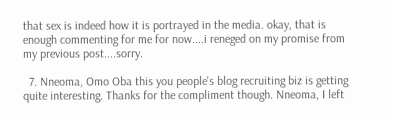that sex is indeed how it is portrayed in the media. okay, that is enough commenting for me for now....i reneged on my promise from my previous post....sorry.

  7. Nneoma, Omo Oba this you people's blog recruiting biz is getting quite interesting. Thanks for the compliment though. Nneoma, I left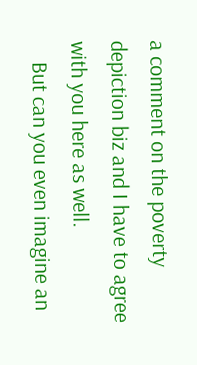a comment on the poverty depiction biz and I have to agree with you here as well.
    But can you even imagine an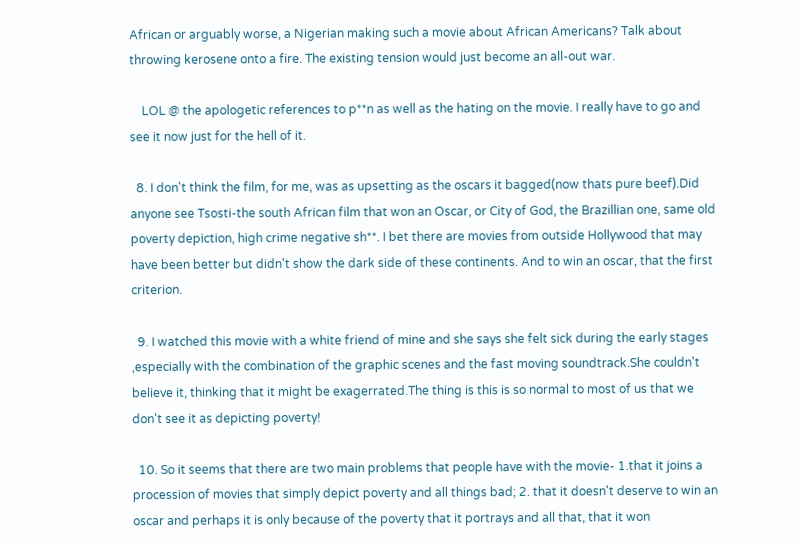African or arguably worse, a Nigerian making such a movie about African Americans? Talk about throwing kerosene onto a fire. The existing tension would just become an all-out war.

    LOL @ the apologetic references to p**n as well as the hating on the movie. I really have to go and see it now just for the hell of it.

  8. I don't think the film, for me, was as upsetting as the oscars it bagged(now thats pure beef).Did anyone see Tsosti-the south African film that won an Oscar, or City of God, the Brazillian one, same old poverty depiction, high crime negative sh**. I bet there are movies from outside Hollywood that may have been better but didn't show the dark side of these continents. And to win an oscar, that the first criterion.

  9. I watched this movie with a white friend of mine and she says she felt sick during the early stages ,especially with the combination of the graphic scenes and the fast moving soundtrack.She couldn't believe it, thinking that it might be exagerrated.The thing is this is so normal to most of us that we don't see it as depicting poverty!

  10. So it seems that there are two main problems that people have with the movie- 1.that it joins a procession of movies that simply depict poverty and all things bad; 2. that it doesn't deserve to win an oscar and perhaps it is only because of the poverty that it portrays and all that, that it won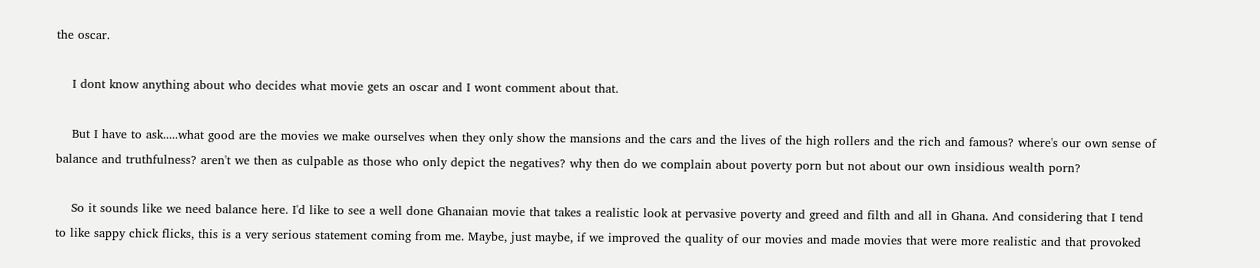the oscar.

    I dont know anything about who decides what movie gets an oscar and I wont comment about that.

    But I have to ask.....what good are the movies we make ourselves when they only show the mansions and the cars and the lives of the high rollers and the rich and famous? where's our own sense of balance and truthfulness? aren't we then as culpable as those who only depict the negatives? why then do we complain about poverty porn but not about our own insidious wealth porn?

    So it sounds like we need balance here. I'd like to see a well done Ghanaian movie that takes a realistic look at pervasive poverty and greed and filth and all in Ghana. And considering that I tend to like sappy chick flicks, this is a very serious statement coming from me. Maybe, just maybe, if we improved the quality of our movies and made movies that were more realistic and that provoked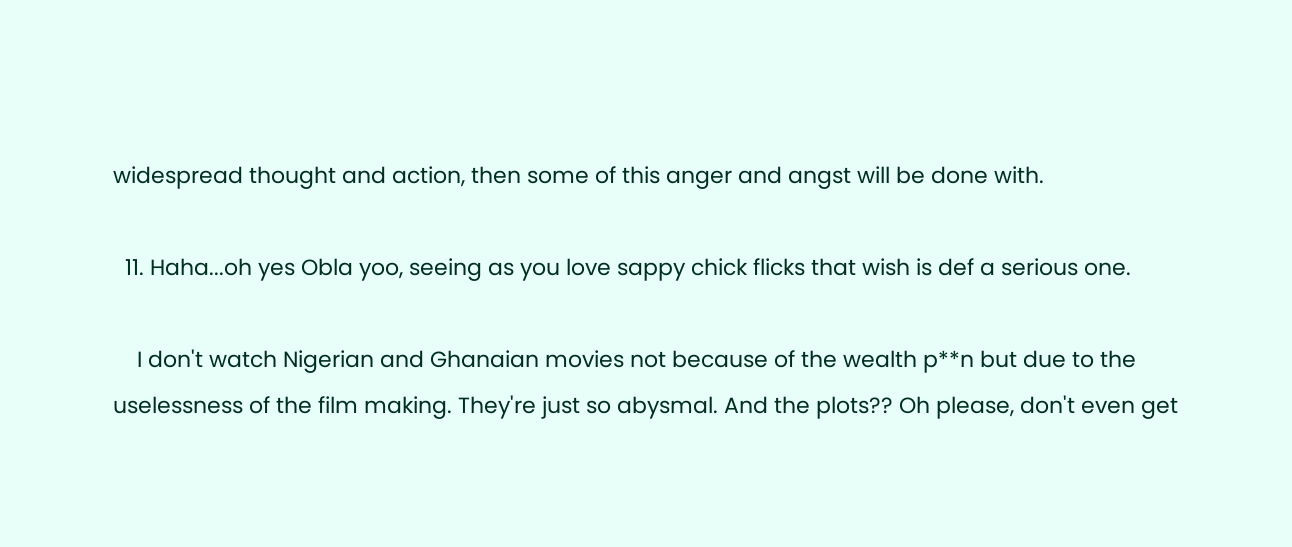widespread thought and action, then some of this anger and angst will be done with.

  11. Haha...oh yes Obla yoo, seeing as you love sappy chick flicks that wish is def a serious one.

    I don't watch Nigerian and Ghanaian movies not because of the wealth p**n but due to the uselessness of the film making. They're just so abysmal. And the plots?? Oh please, don't even get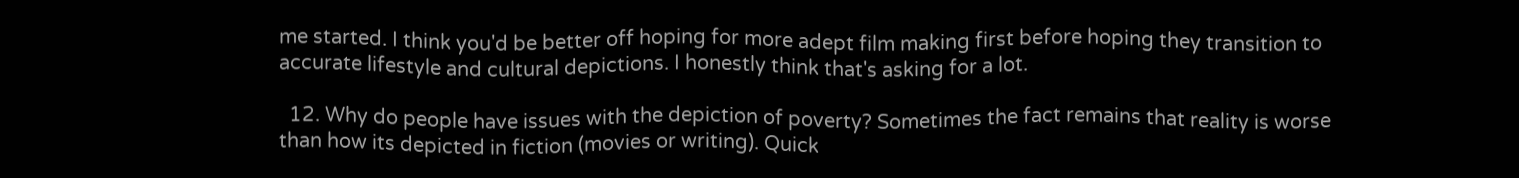me started. I think you'd be better off hoping for more adept film making first before hoping they transition to accurate lifestyle and cultural depictions. I honestly think that's asking for a lot.

  12. Why do people have issues with the depiction of poverty? Sometimes the fact remains that reality is worse than how its depicted in fiction (movies or writing). Quick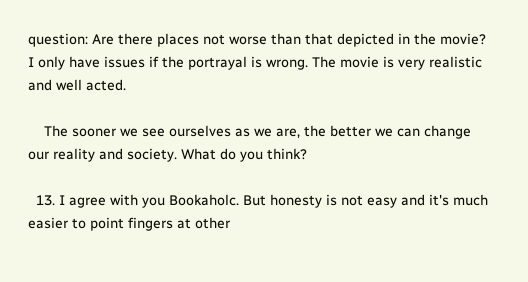question: Are there places not worse than that depicted in the movie? I only have issues if the portrayal is wrong. The movie is very realistic and well acted.

    The sooner we see ourselves as we are, the better we can change our reality and society. What do you think?

  13. I agree with you Bookaholc. But honesty is not easy and it's much easier to point fingers at other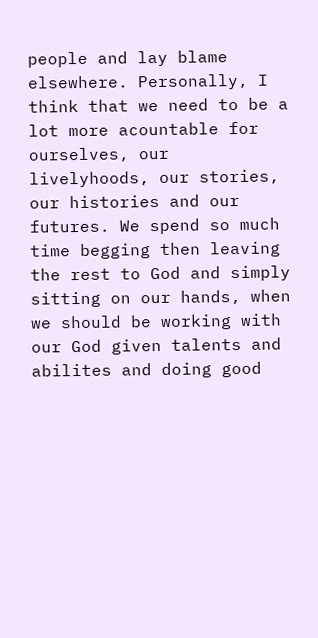people and lay blame elsewhere. Personally, I think that we need to be a lot more acountable for ourselves, our livelyhoods, our stories, our histories and our futures. We spend so much time begging then leaving the rest to God and simply sitting on our hands, when we should be working with our God given talents and abilites and doing good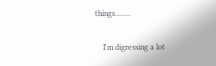things........

    I'm digressing a lot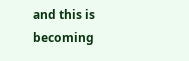and this is becoming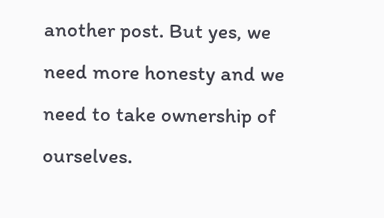another post. But yes, we need more honesty and we need to take ownership of ourselves.